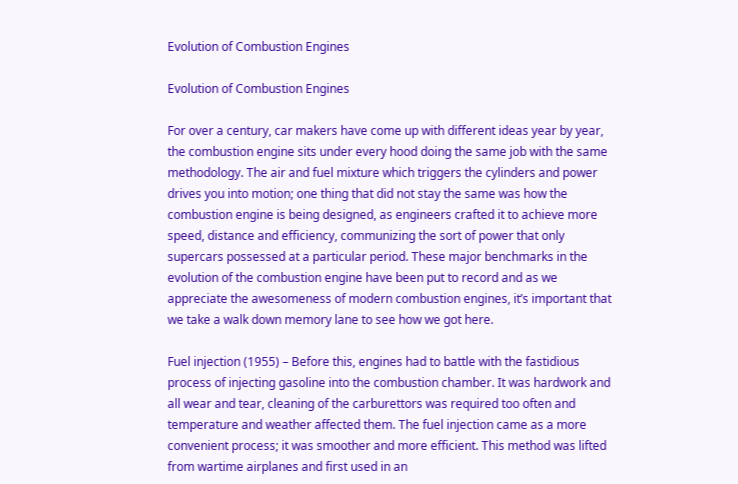Evolution of Combustion Engines

Evolution of Combustion Engines

For over a century, car makers have come up with different ideas year by year, the combustion engine sits under every hood doing the same job with the same methodology. The air and fuel mixture which triggers the cylinders and power drives you into motion; one thing that did not stay the same was how the combustion engine is being designed, as engineers crafted it to achieve more speed, distance and efficiency, communizing the sort of power that only supercars possessed at a particular period. These major benchmarks in the evolution of the combustion engine have been put to record and as we appreciate the awesomeness of modern combustion engines, it’s important that we take a walk down memory lane to see how we got here.

Fuel injection (1955) – Before this, engines had to battle with the fastidious process of injecting gasoline into the combustion chamber. It was hardwork and all wear and tear, cleaning of the carburettors was required too often and temperature and weather affected them. The fuel injection came as a more convenient process; it was smoother and more efficient. This method was lifted from wartime airplanes and first used in an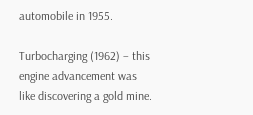automobile in 1955.

Turbocharging (1962) – this engine advancement was like discovering a gold mine.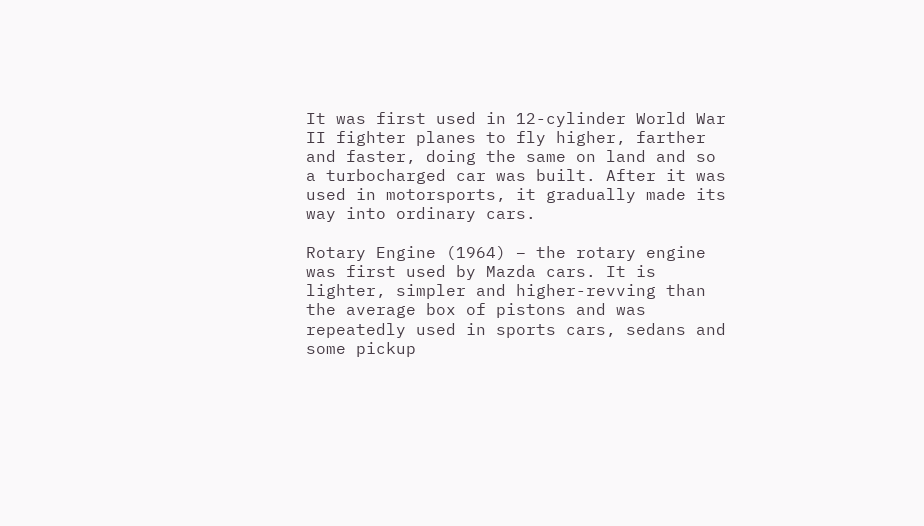It was first used in 12-cylinder World War II fighter planes to fly higher, farther and faster, doing the same on land and so a turbocharged car was built. After it was used in motorsports, it gradually made its way into ordinary cars.

Rotary Engine (1964) – the rotary engine was first used by Mazda cars. It is lighter, simpler and higher-revving than the average box of pistons and was repeatedly used in sports cars, sedans and some pickup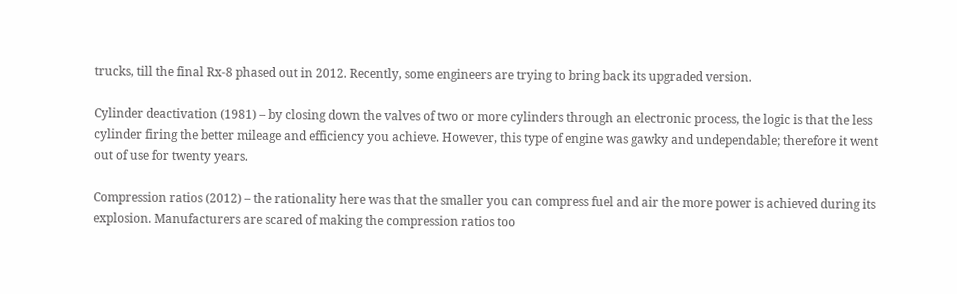trucks, till the final Rx-8 phased out in 2012. Recently, some engineers are trying to bring back its upgraded version.

Cylinder deactivation (1981) – by closing down the valves of two or more cylinders through an electronic process, the logic is that the less cylinder firing the better mileage and efficiency you achieve. However, this type of engine was gawky and undependable; therefore it went out of use for twenty years.

Compression ratios (2012) – the rationality here was that the smaller you can compress fuel and air the more power is achieved during its explosion. Manufacturers are scared of making the compression ratios too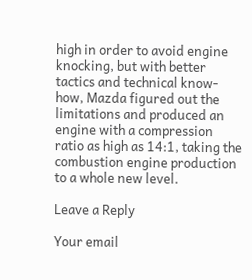high in order to avoid engine knocking, but with better tactics and technical know-how, Mazda figured out the limitations and produced an engine with a compression ratio as high as 14:1, taking the combustion engine production to a whole new level.

Leave a Reply

Your email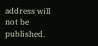address will not be published.